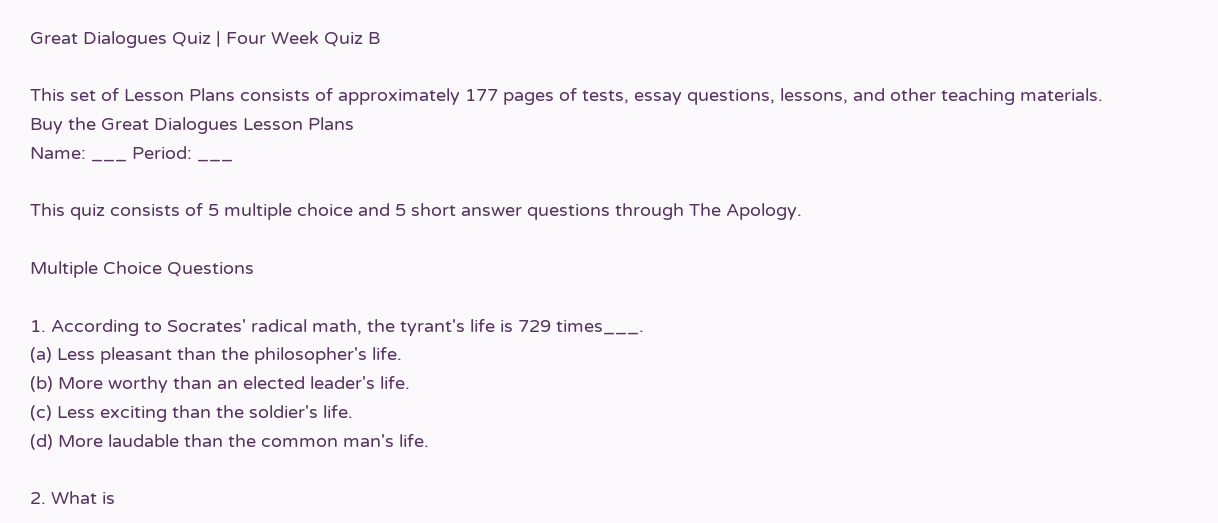Great Dialogues Quiz | Four Week Quiz B

This set of Lesson Plans consists of approximately 177 pages of tests, essay questions, lessons, and other teaching materials.
Buy the Great Dialogues Lesson Plans
Name: ___ Period: ___

This quiz consists of 5 multiple choice and 5 short answer questions through The Apology.

Multiple Choice Questions

1. According to Socrates' radical math, the tyrant's life is 729 times___.
(a) Less pleasant than the philosopher's life.
(b) More worthy than an elected leader's life.
(c) Less exciting than the soldier's life.
(d) More laudable than the common man's life.

2. What is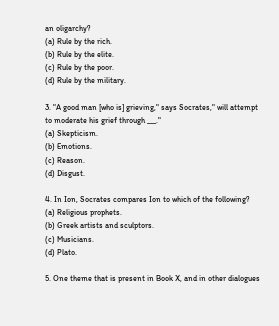an oligarchy?
(a) Rule by the rich.
(b) Rule by the elite.
(c) Rule by the poor.
(d) Rule by the military.

3. "A good man [who is] grieving," says Socrates," will attempt to moderate his grief through ___."
(a) Skepticism.
(b) Emotions.
(c) Reason.
(d) Disgust.

4. In Ion, Socrates compares Ion to which of the following?
(a) Religious prophets.
(b) Greek artists and sculptors.
(c) Musicians.
(d) Plato.

5. One theme that is present in Book X, and in other dialogues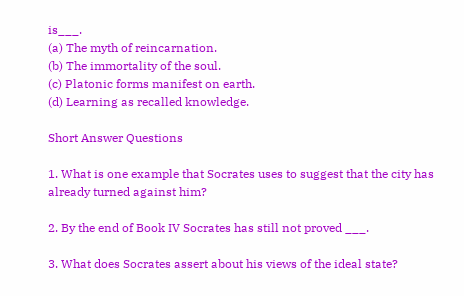is___.
(a) The myth of reincarnation.
(b) The immortality of the soul.
(c) Platonic forms manifest on earth.
(d) Learning as recalled knowledge.

Short Answer Questions

1. What is one example that Socrates uses to suggest that the city has already turned against him?

2. By the end of Book IV Socrates has still not proved ___.

3. What does Socrates assert about his views of the ideal state?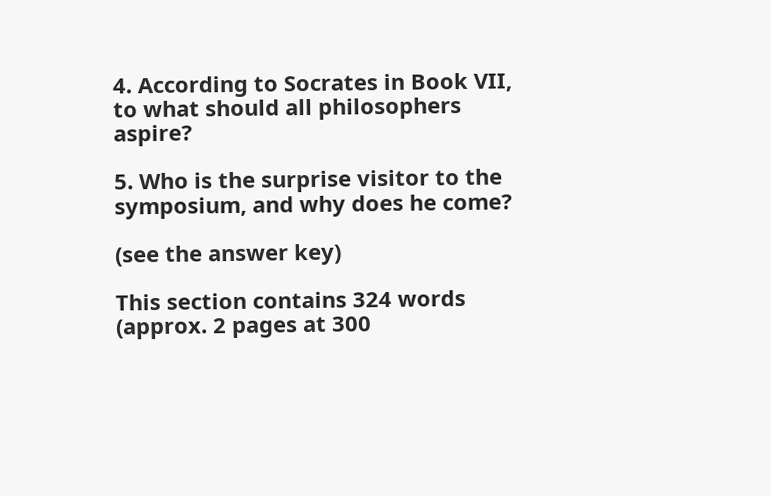4. According to Socrates in Book VII, to what should all philosophers aspire?

5. Who is the surprise visitor to the symposium, and why does he come?

(see the answer key)

This section contains 324 words
(approx. 2 pages at 300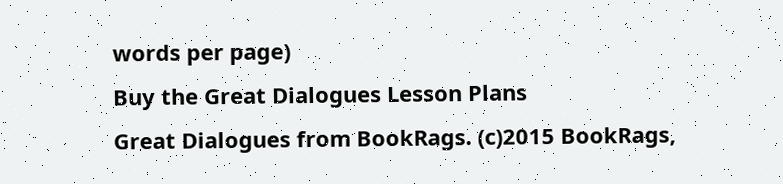words per page)
Buy the Great Dialogues Lesson Plans
Great Dialogues from BookRags. (c)2015 BookRags,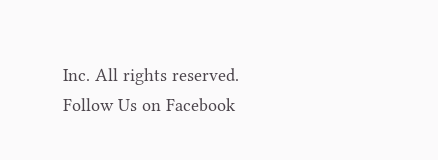Inc. All rights reserved.
Follow Us on Facebook